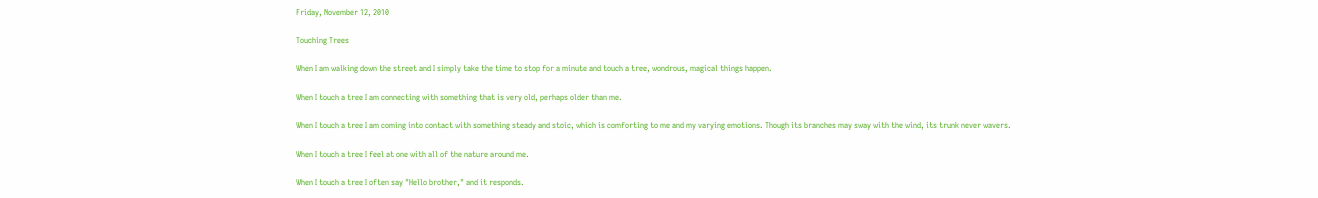Friday, November 12, 2010

Touching Trees

When I am walking down the street and I simply take the time to stop for a minute and touch a tree, wondrous, magical things happen.

When I touch a tree I am connecting with something that is very old, perhaps older than me.

When I touch a tree I am coming into contact with something steady and stoic, which is comforting to me and my varying emotions. Though its branches may sway with the wind, its trunk never wavers.

When I touch a tree I feel at one with all of the nature around me.

When I touch a tree I often say "Hello brother," and it responds.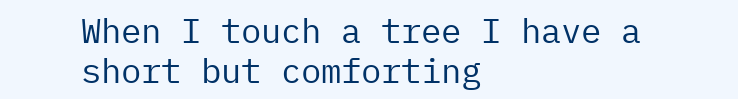When I touch a tree I have a short but comforting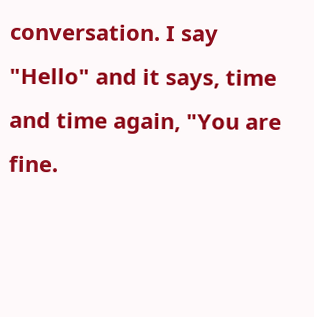conversation. I say "Hello" and it says, time and time again, "You are fine.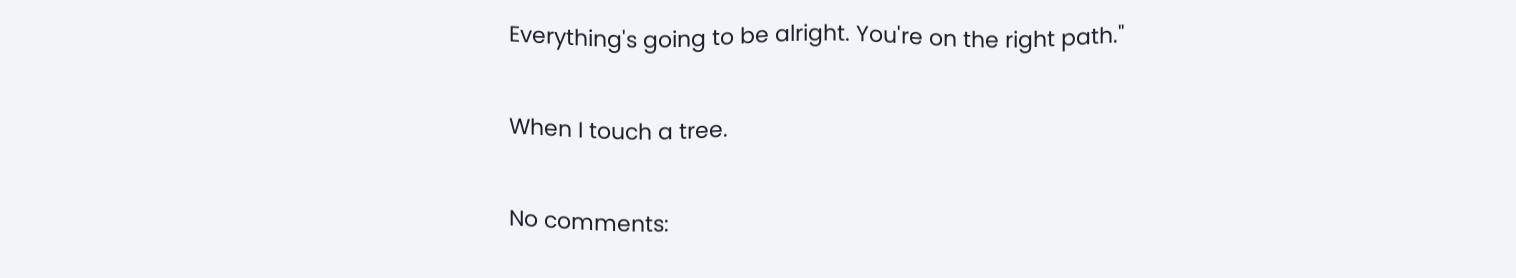Everything's going to be alright. You're on the right path."

When I touch a tree.

No comments: